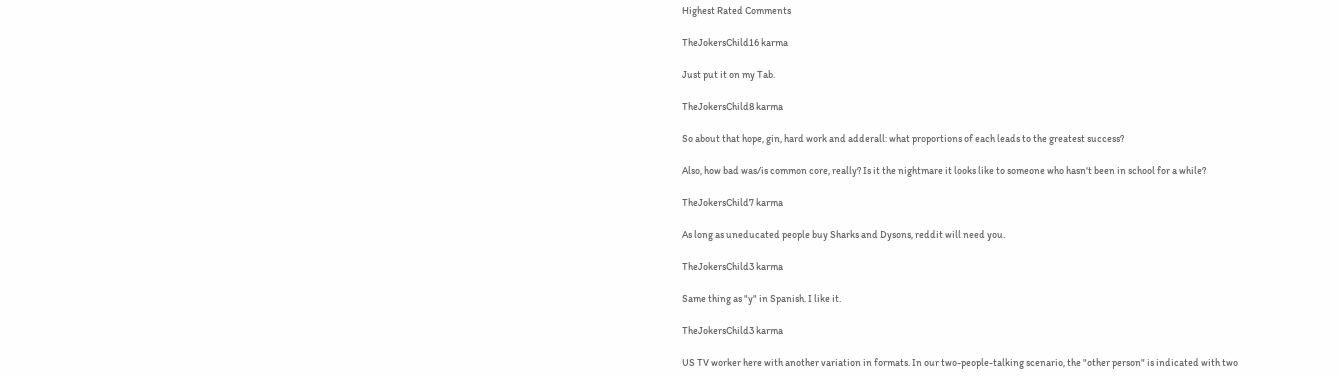Highest Rated Comments

TheJokersChild16 karma

Just put it on my Tab.

TheJokersChild8 karma

So about that hope, gin, hard work and adderall: what proportions of each leads to the greatest success?

Also, how bad was/is common core, really? Is it the nightmare it looks like to someone who hasn't been in school for a while?

TheJokersChild7 karma

As long as uneducated people buy Sharks and Dysons, reddit will need you.

TheJokersChild3 karma

Same thing as "y" in Spanish. I like it.

TheJokersChild3 karma

US TV worker here with another variation in formats. In our two-people-talking scenario, the "other person" is indicated with two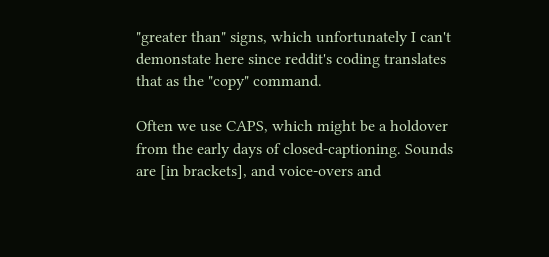"greater than" signs, which unfortunately I can't demonstate here since reddit's coding translates that as the "copy" command.

Often we use CAPS, which might be a holdover from the early days of closed-captioning. Sounds are [in brackets], and voice-overs and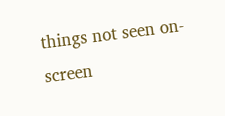things not seen on-screen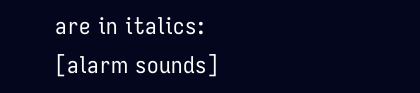are in italics: [alarm sounds]